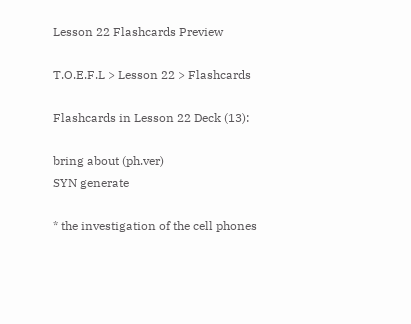Lesson 22 Flashcards Preview

T.O.E.F.L > Lesson 22 > Flashcards

Flashcards in Lesson 22 Deck (13):

bring about (ph.ver)
SYN generate

* the investigation of the cell phones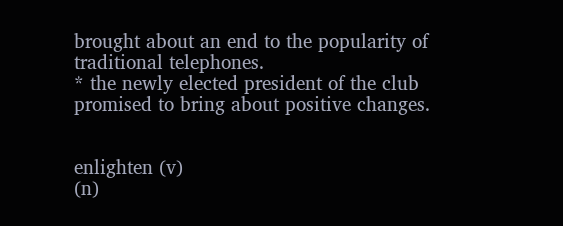brought about an end to the popularity of traditional telephones.
* the newly elected president of the club promised to bring about positive changes.


enlighten (v)
(n)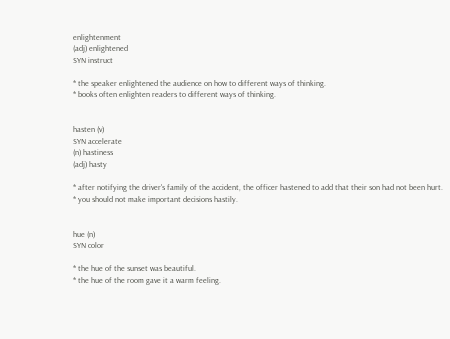enlightenment
(adj) enlightened
SYN instruct

* the speaker enlightened the audience on how to different ways of thinking.
* books often enlighten readers to different ways of thinking.


hasten (v)
SYN accelerate
(n) hastiness
(adj) hasty

* after notifying the driver's family of the accident, the officer hastened to add that their son had not been hurt.
* you should not make important decisions hastily.


hue (n)
SYN color

* the hue of the sunset was beautiful.
* the hue of the room gave it a warm feeling.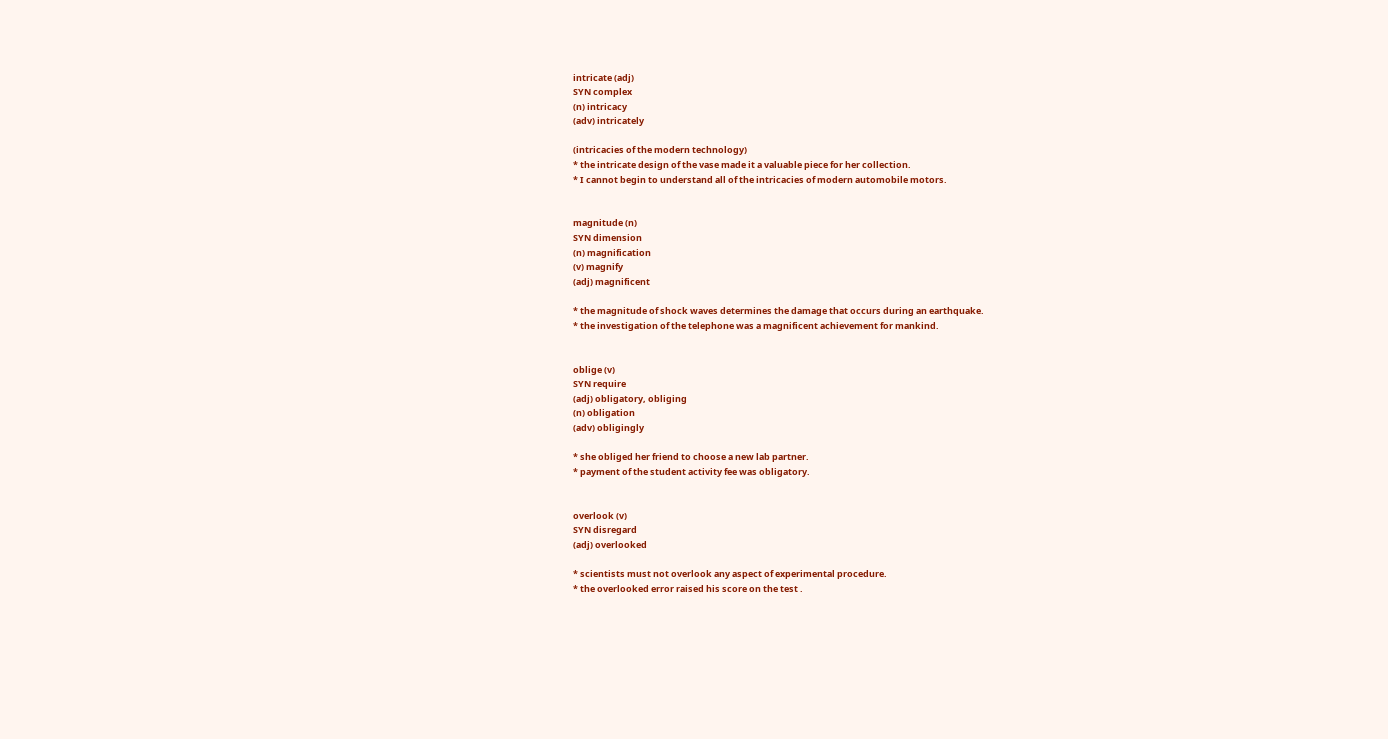intricate (adj)
SYN complex
(n) intricacy
(adv) intricately

(intricacies of the modern technology)
* the intricate design of the vase made it a valuable piece for her collection.
* I cannot begin to understand all of the intricacies of modern automobile motors.


magnitude (n)
SYN dimension
(n) magnification
(v) magnify
(adj) magnificent

* the magnitude of shock waves determines the damage that occurs during an earthquake.
* the investigation of the telephone was a magnificent achievement for mankind.


oblige (v)
SYN require
(adj) obligatory, obliging
(n) obligation
(adv) obligingly

* she obliged her friend to choose a new lab partner.
* payment of the student activity fee was obligatory.


overlook (v)
SYN disregard
(adj) overlooked

* scientists must not overlook any aspect of experimental procedure.
* the overlooked error raised his score on the test .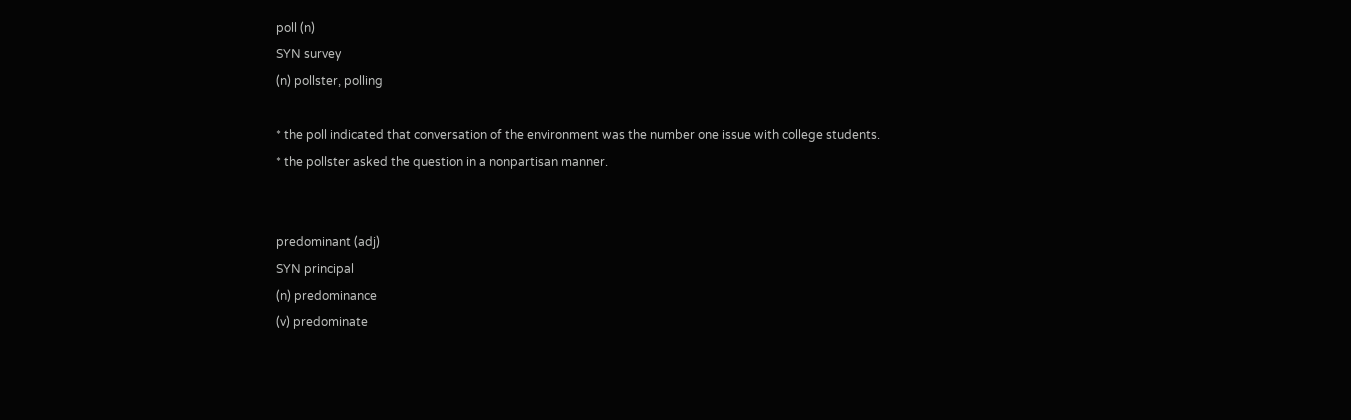poll (n)
SYN survey
(n) pollster, polling

* the poll indicated that conversation of the environment was the number one issue with college students.
* the pollster asked the question in a nonpartisan manner.


predominant (adj)
SYN principal
(n) predominance
(v) predominate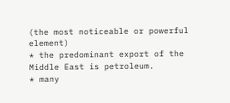(the most noticeable or powerful element)
* the predominant export of the Middle East is petroleum.
* many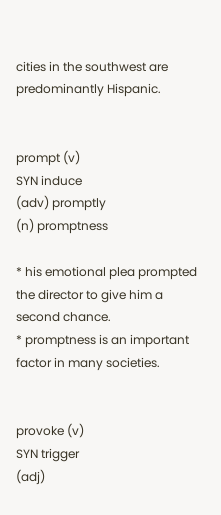cities in the southwest are predominantly Hispanic.


prompt (v)
SYN induce
(adv) promptly
(n) promptness

* his emotional plea prompted the director to give him a second chance.
* promptness is an important factor in many societies.


provoke (v)
SYN trigger
(adj)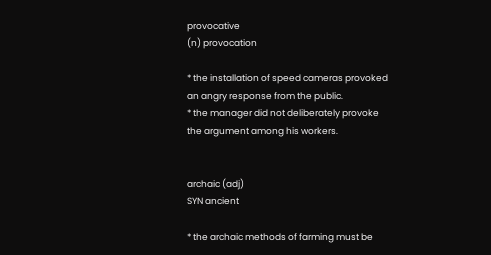provocative
(n) provocation

* the installation of speed cameras provoked an angry response from the public.
* the manager did not deliberately provoke the argument among his workers.


archaic (adj)
SYN ancient

* the archaic methods of farming must be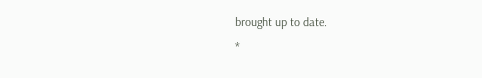brought up to date.
*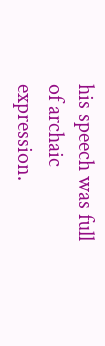his speech was full of archaic expression.